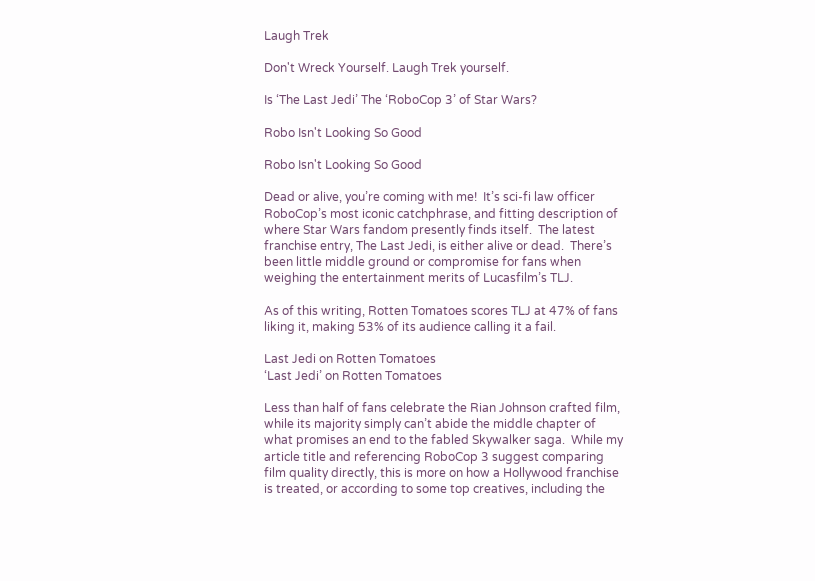Laugh Trek

Don't Wreck Yourself. Laugh Trek yourself.

Is ‘The Last Jedi’ The ‘RoboCop 3’ of Star Wars?

Robo Isn't Looking So Good

Robo Isn't Looking So Good

Dead or alive, you’re coming with me!  It’s sci-fi law officer RoboCop’s most iconic catchphrase, and fitting description of where Star Wars fandom presently finds itself.  The latest franchise entry, The Last Jedi, is either alive or dead.  There’s been little middle ground or compromise for fans when weighing the entertainment merits of Lucasfilm’s TLJ.

As of this writing, Rotten Tomatoes scores TLJ at 47% of fans liking it, making 53% of its audience calling it a fail.

Last Jedi on Rotten Tomatoes
‘Last Jedi’ on Rotten Tomatoes

Less than half of fans celebrate the Rian Johnson crafted film, while its majority simply can’t abide the middle chapter of what promises an end to the fabled Skywalker saga.  While my article title and referencing RoboCop 3 suggest comparing film quality directly, this is more on how a Hollywood franchise is treated, or according to some top creatives, including the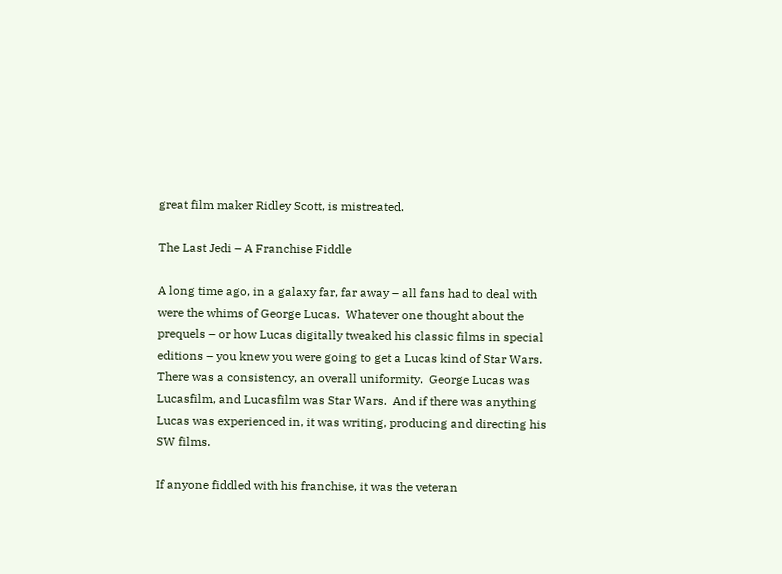great film maker Ridley Scott, is mistreated.

The Last Jedi – A Franchise Fiddle

A long time ago, in a galaxy far, far away – all fans had to deal with were the whims of George Lucas.  Whatever one thought about the prequels – or how Lucas digitally tweaked his classic films in special editions – you knew you were going to get a Lucas kind of Star Wars.  There was a consistency, an overall uniformity.  George Lucas was Lucasfilm, and Lucasfilm was Star Wars.  And if there was anything Lucas was experienced in, it was writing, producing and directing his SW films.

If anyone fiddled with his franchise, it was the veteran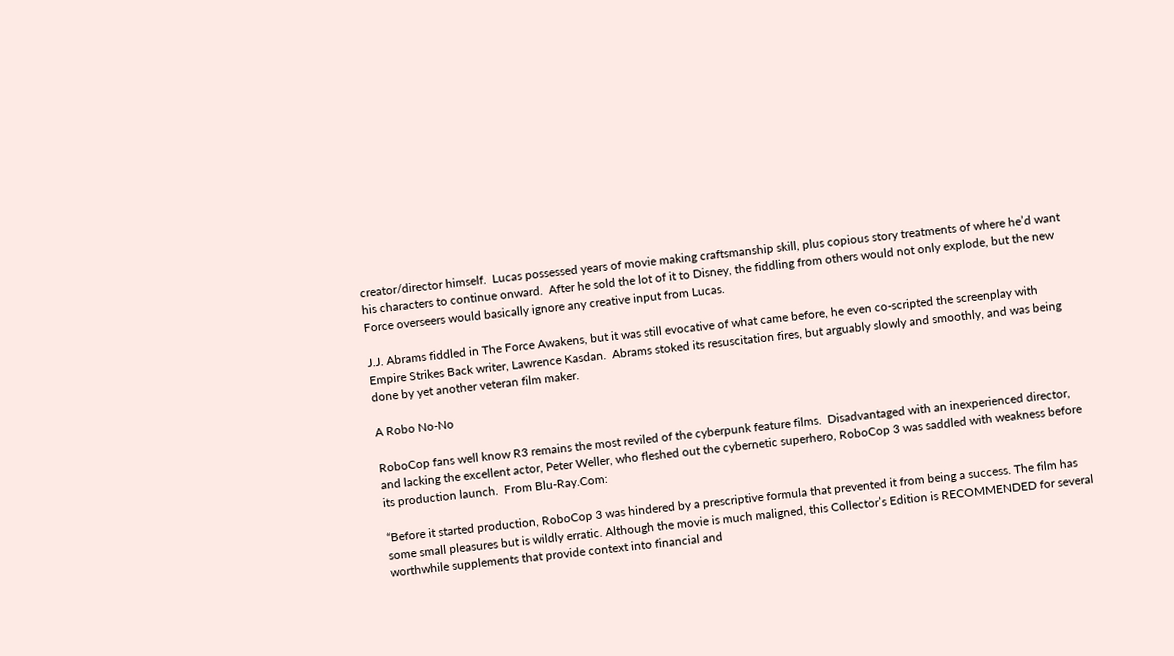creator/director himself.  Lucas possessed years of movie making craftsmanship skill, plus copious story treatments of where he’d want his characters to continue onward.  After he sold the lot of it to Disney, the fiddling from others would not only explode, but the new Force overseers would basically ignore any creative input from Lucas.

J.J. Abrams fiddled in The Force Awakens, but it was still evocative of what came before, he even co-scripted the screenplay with Empire Strikes Back writer, Lawrence Kasdan.  Abrams stoked its resuscitation fires, but arguably slowly and smoothly, and was being done by yet another veteran film maker.

A Robo No-No

RoboCop fans well know R3 remains the most reviled of the cyberpunk feature films.  Disadvantaged with an inexperienced director, and lacking the excellent actor, Peter Weller, who fleshed out the cybernetic superhero, RoboCop 3 was saddled with weakness before its production launch.  From Blu-Ray.Com:

“Before it started production, RoboCop 3 was hindered by a prescriptive formula that prevented it from being a success. The film has some small pleasures but is wildly erratic. Although the movie is much maligned, this Collector’s Edition is RECOMMENDED for several worthwhile supplements that provide context into financial and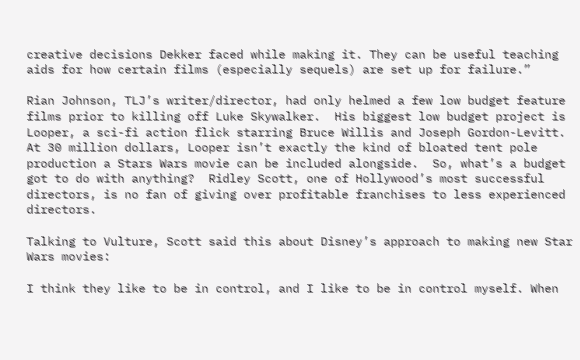creative decisions Dekker faced while making it. They can be useful teaching aids for how certain films (especially sequels) are set up for failure.”

Rian Johnson, TLJ’s writer/director, had only helmed a few low budget feature films prior to killing off Luke Skywalker.  His biggest low budget project is Looper, a sci-fi action flick starring Bruce Willis and Joseph Gordon-Levitt.  At 30 million dollars, Looper isn’t exactly the kind of bloated tent pole production a Stars Wars movie can be included alongside.  So, what’s a budget got to do with anything?  Ridley Scott, one of Hollywood’s most successful directors, is no fan of giving over profitable franchises to less experienced directors.

Talking to Vulture, Scott said this about Disney’s approach to making new Star Wars movies:

I think they like to be in control, and I like to be in control myself. When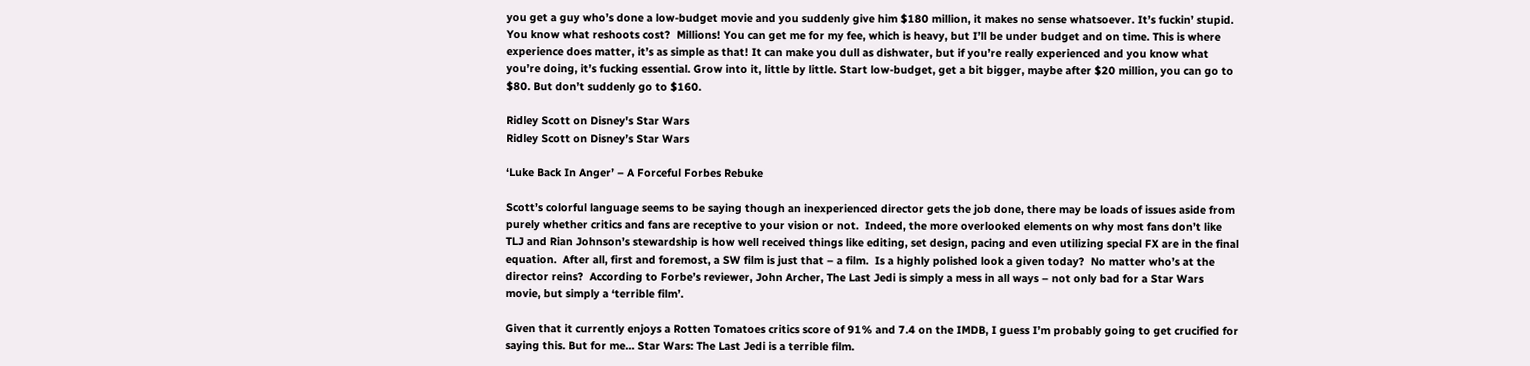you get a guy who’s done a low-budget movie and you suddenly give him $180 million, it makes no sense whatsoever. It’s fuckin’ stupid. You know what reshoots cost?  Millions! You can get me for my fee, which is heavy, but I’ll be under budget and on time. This is where experience does matter, it’s as simple as that! It can make you dull as dishwater, but if you’re really experienced and you know what you’re doing, it’s fucking essential. Grow into it, little by little. Start low-budget, get a bit bigger, maybe after $20 million, you can go to $80. But don’t suddenly go to $160.

Ridley Scott on Disney's Star Wars
Ridley Scott on Disney’s Star Wars

‘Luke Back In Anger’ – A Forceful Forbes Rebuke

Scott’s colorful language seems to be saying though an inexperienced director gets the job done, there may be loads of issues aside from purely whether critics and fans are receptive to your vision or not.  Indeed, the more overlooked elements on why most fans don’t like TLJ and Rian Johnson’s stewardship is how well received things like editing, set design, pacing and even utilizing special FX are in the final equation.  After all, first and foremost, a SW film is just that – a film.  Is a highly polished look a given today?  No matter who’s at the director reins?  According to Forbe’s reviewer, John Archer, The Last Jedi is simply a mess in all ways – not only bad for a Star Wars movie, but simply a ‘terrible film’.

Given that it currently enjoys a Rotten Tomatoes critics score of 91% and 7.4 on the IMDB, I guess I’m probably going to get crucified for saying this. But for me… Star Wars: The Last Jedi is a terrible film.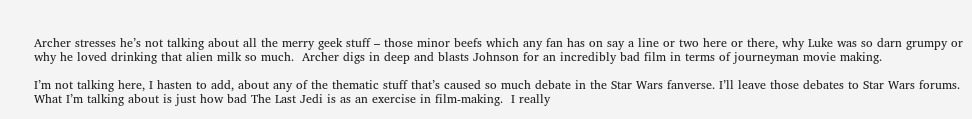Archer stresses he’s not talking about all the merry geek stuff – those minor beefs which any fan has on say a line or two here or there, why Luke was so darn grumpy or why he loved drinking that alien milk so much.  Archer digs in deep and blasts Johnson for an incredibly bad film in terms of journeyman movie making.

I’m not talking here, I hasten to add, about any of the thematic stuff that’s caused so much debate in the Star Wars fanverse. I’ll leave those debates to Star Wars forums. What I’m talking about is just how bad The Last Jedi is as an exercise in film-making.  I really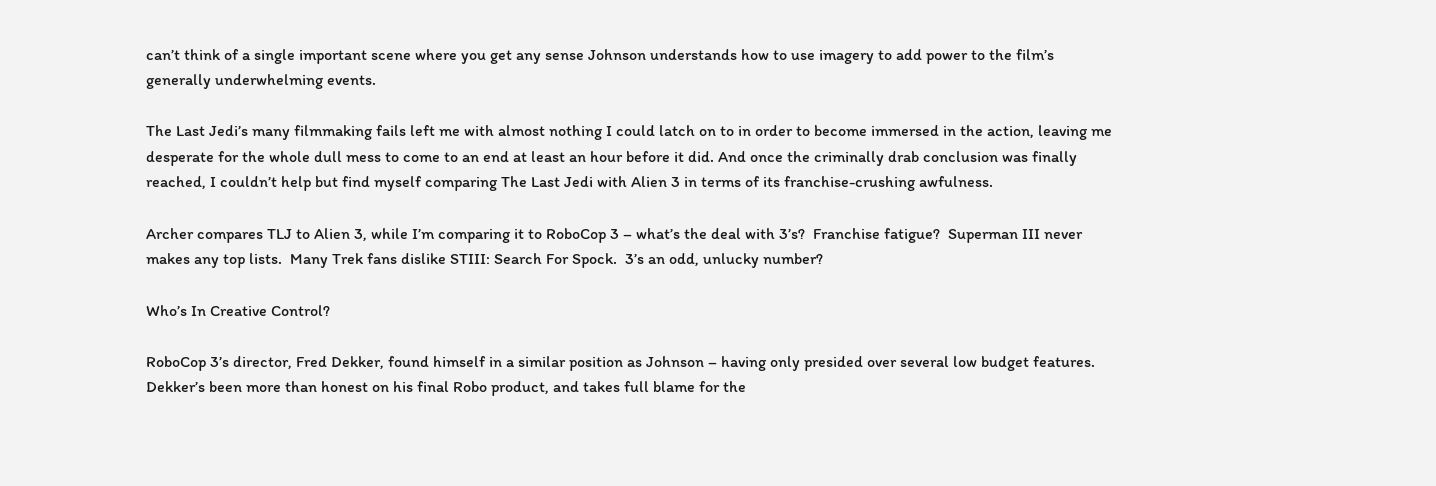can’t think of a single important scene where you get any sense Johnson understands how to use imagery to add power to the film’s generally underwhelming events.

The Last Jedi’s many filmmaking fails left me with almost nothing I could latch on to in order to become immersed in the action, leaving me desperate for the whole dull mess to come to an end at least an hour before it did. And once the criminally drab conclusion was finally reached, I couldn’t help but find myself comparing The Last Jedi with Alien 3 in terms of its franchise-crushing awfulness.

Archer compares TLJ to Alien 3, while I’m comparing it to RoboCop 3 – what’s the deal with 3’s?  Franchise fatigue?  Superman III never makes any top lists.  Many Trek fans dislike STIII: Search For Spock.  3’s an odd, unlucky number?

Who’s In Creative Control?

RoboCop 3’s director, Fred Dekker, found himself in a similar position as Johnson – having only presided over several low budget features.  Dekker’s been more than honest on his final Robo product, and takes full blame for the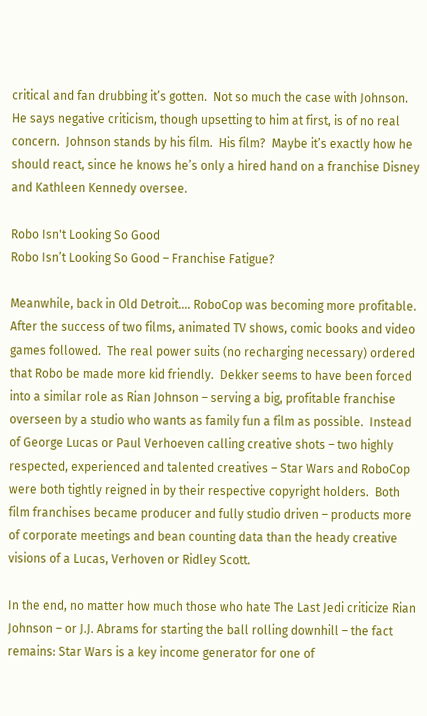critical and fan drubbing it’s gotten.  Not so much the case with Johnson.  He says negative criticism, though upsetting to him at first, is of no real concern.  Johnson stands by his film.  His film?  Maybe it’s exactly how he should react, since he knows he’s only a hired hand on a franchise Disney and Kathleen Kennedy oversee.

Robo Isn't Looking So Good
Robo Isn’t Looking So Good – Franchise Fatigue?

Meanwhile, back in Old Detroit…. RoboCop was becoming more profitable.  After the success of two films, animated TV shows, comic books and video games followed.  The real power suits (no recharging necessary) ordered that Robo be made more kid friendly.  Dekker seems to have been forced into a similar role as Rian Johnson – serving a big, profitable franchise overseen by a studio who wants as family fun a film as possible.  Instead of George Lucas or Paul Verhoeven calling creative shots – two highly respected, experienced and talented creatives – Star Wars and RoboCop were both tightly reigned in by their respective copyright holders.  Both film franchises became producer and fully studio driven – products more of corporate meetings and bean counting data than the heady creative visions of a Lucas, Verhoven or Ridley Scott.

In the end, no matter how much those who hate The Last Jedi criticize Rian Johnson – or J.J. Abrams for starting the ball rolling downhill – the fact remains: Star Wars is a key income generator for one of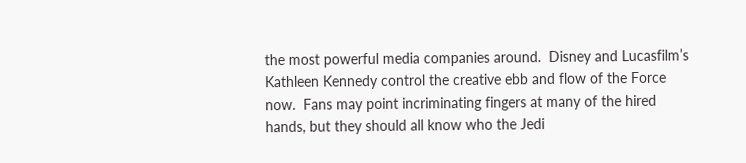the most powerful media companies around.  Disney and Lucasfilm’s Kathleen Kennedy control the creative ebb and flow of the Force now.  Fans may point incriminating fingers at many of the hired hands, but they should all know who the Jedi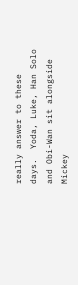really answer to these days.  Yoda, Luke, Han Solo and Obi-Wan sit alongside Mickey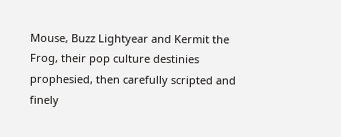Mouse, Buzz Lightyear and Kermit the Frog, their pop culture destinies prophesied, then carefully scripted and finely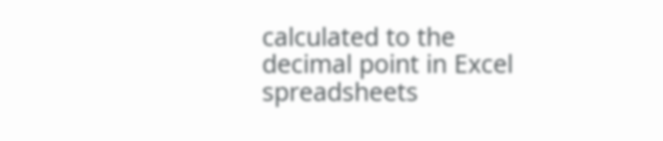calculated to the decimal point in Excel spreadsheets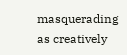masquerading as creatively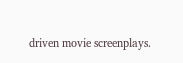driven movie screenplays.